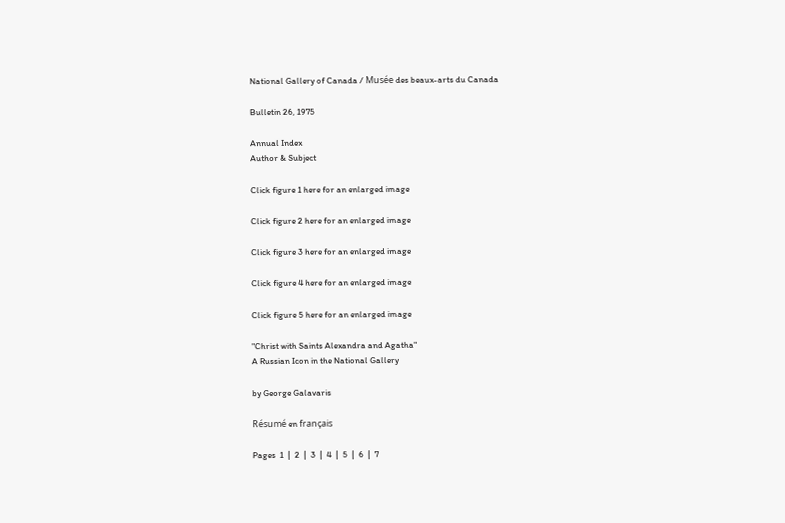National Gallery of Canada / Musée des beaux-arts du Canada

Bulletin 26, 1975

Annual Index
Author & Subject

Click figure 1 here for an enlarged image

Click figure 2 here for an enlarged image

Click figure 3 here for an enlarged image

Click figure 4 here for an enlarged image

Click figure 5 here for an enlarged image

"Christ with Saints Alexandra and Agatha"
A Russian Icon in the National Gallery

by George Galavaris

Résumé en français

Pages  1  |  2  |  3  |  4  |  5  |  6  |  7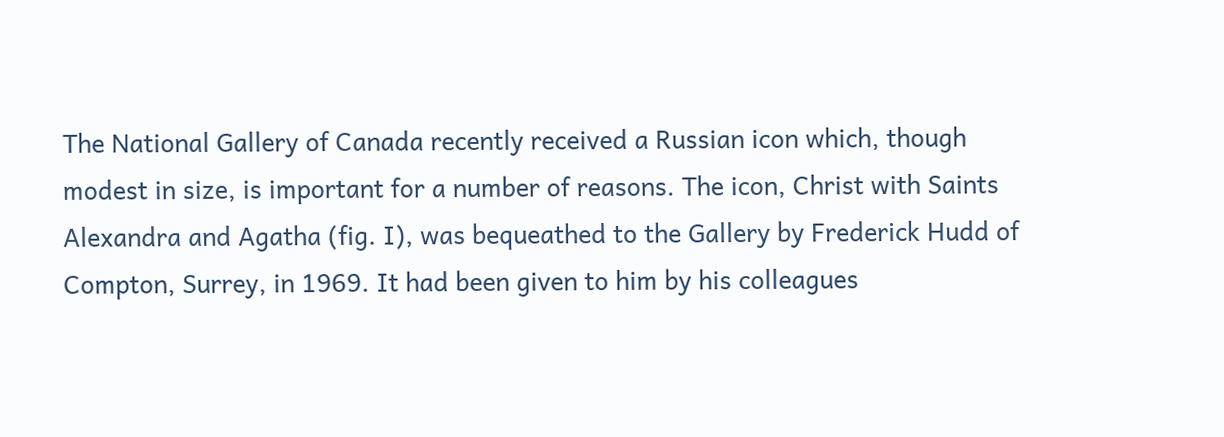The National Gallery of Canada recently received a Russian icon which, though modest in size, is important for a number of reasons. The icon, Christ with Saints Alexandra and Agatha (fig. I), was bequeathed to the Gallery by Frederick Hudd of Compton, Surrey, in 1969. It had been given to him by his colleagues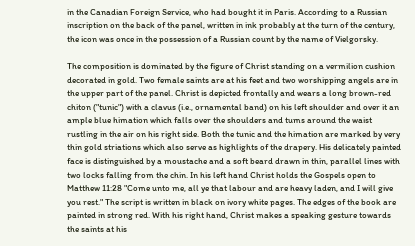in the Canadian Foreign Service, who had bought it in Paris. According to a Russian inscription on the back of the panel, written in ink probably at the turn of the century, the icon was once in the possession of a Russian count by the name of Vielgorsky.

The composition is dominated by the figure of Christ standing on a vermilion cushion decorated in gold. Two female saints are at his feet and two worshipping angels are in the upper part of the panel. Christ is depicted frontally and wears a long brown-red chiton ("tunic") with a clavus (i.e., ornamental band) on his left shoulder and over it an ample blue himation which falls over the shoulders and tums around the waist rustling in the air on his right side. Both the tunic and the himation are marked by very thin gold striations which also serve as highlights of the drapery. His delicately painted face is distinguished by a moustache and a soft beard drawn in thin, parallel lines with two locks falling from the chin. In his left hand Christ holds the Gospels open to Matthew 11:28 "Come unto me, all ye that labour and are heavy laden, and I will give you rest." The script is written in black on ivory white pages. The edges of the book are painted in strong red. With his right hand, Christ makes a speaking gesture towards the saints at his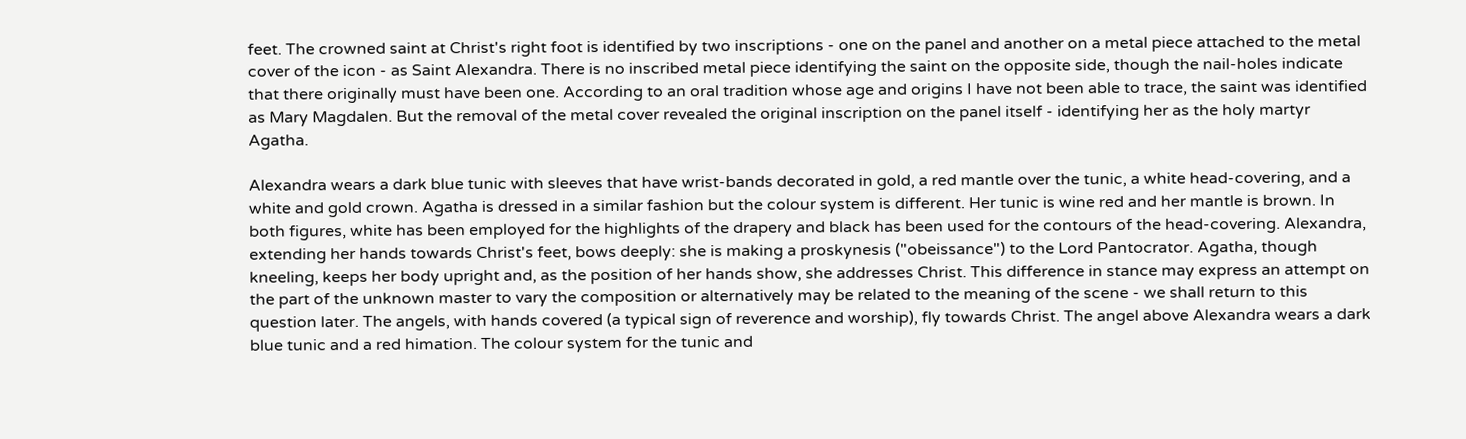feet. The crowned saint at Christ's right foot is identified by two inscriptions - one on the panel and another on a metal piece attached to the metal cover of the icon - as Saint Alexandra. There is no inscribed metal piece identifying the saint on the opposite side, though the nail-holes indicate that there originally must have been one. According to an oral tradition whose age and origins I have not been able to trace, the saint was identified as Mary Magdalen. But the removal of the metal cover revealed the original inscription on the panel itself - identifying her as the holy martyr Agatha.

Alexandra wears a dark blue tunic with sleeves that have wrist-bands decorated in gold, a red mantle over the tunic, a white head-covering, and a white and gold crown. Agatha is dressed in a similar fashion but the colour system is different. Her tunic is wine red and her mantle is brown. In both figures, white has been employed for the highlights of the drapery and black has been used for the contours of the head-covering. Alexandra, extending her hands towards Christ's feet, bows deeply: she is making a proskynesis ("obeissance") to the Lord Pantocrator. Agatha, though kneeling, keeps her body upright and, as the position of her hands show, she addresses Christ. This difference in stance may express an attempt on the part of the unknown master to vary the composition or alternatively may be related to the meaning of the scene - we shall return to this question later. The angels, with hands covered (a typical sign of reverence and worship), fly towards Christ. The angel above Alexandra wears a dark blue tunic and a red himation. The colour system for the tunic and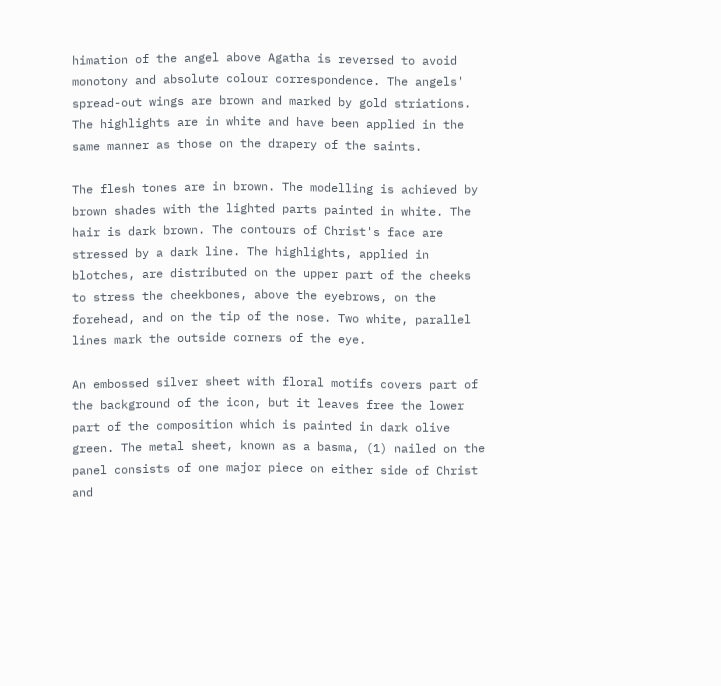himation of the angel above Agatha is reversed to avoid monotony and absolute colour correspondence. The angels' spread-out wings are brown and marked by gold striations. The highlights are in white and have been applied in the same manner as those on the drapery of the saints.

The flesh tones are in brown. The modelling is achieved by brown shades with the lighted parts painted in white. The hair is dark brown. The contours of Christ's face are stressed by a dark line. The highlights, applied in blotches, are distributed on the upper part of the cheeks to stress the cheekbones, above the eyebrows, on the forehead, and on the tip of the nose. Two white, parallel lines mark the outside corners of the eye.

An embossed silver sheet with floral motifs covers part of the background of the icon, but it leaves free the lower part of the composition which is painted in dark olive green. The metal sheet, known as a basma, (1) nailed on the panel consists of one major piece on either side of Christ and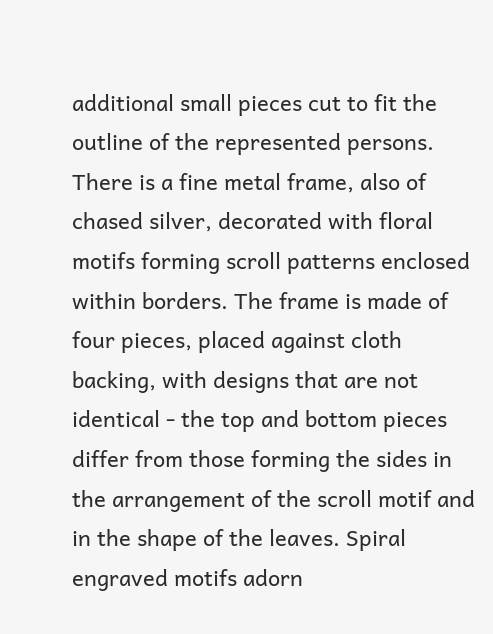additional small pieces cut to fit the outline of the represented persons. There is a fine metal frame, also of chased silver, decorated with floral motifs forming scroll patterns enclosed within borders. The frame is made of four pieces, placed against cloth backing, with designs that are not identical - the top and bottom pieces differ from those forming the sides in the arrangement of the scroll motif and in the shape of the leaves. Spiral engraved motifs adorn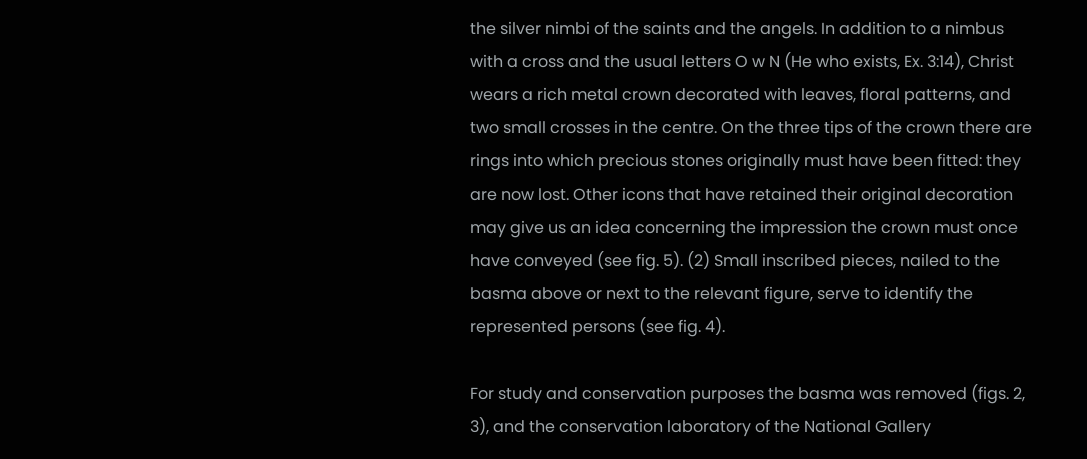the silver nimbi of the saints and the angels. In addition to a nimbus with a cross and the usual letters O w N (He who exists, Ex. 3:14), Christ wears a rich metal crown decorated with leaves, floral patterns, and two small crosses in the centre. On the three tips of the crown there are rings into which precious stones originally must have been fitted: they are now lost. Other icons that have retained their original decoration may give us an idea concerning the impression the crown must once have conveyed (see fig. 5). (2) Small inscribed pieces, nailed to the basma above or next to the relevant figure, serve to identify the represented persons (see fig. 4).

For study and conservation purposes the basma was removed (figs. 2, 3), and the conservation laboratory of the National Gallery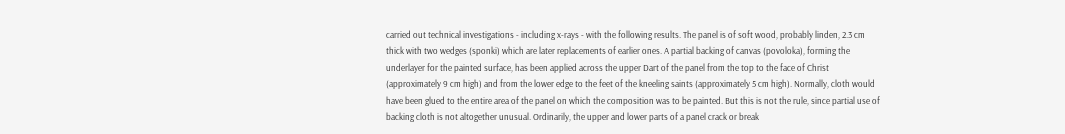carried out technical investigations - including x-rays - with the following results. The panel is of soft wood, probably linden, 2.3 cm thick with two wedges (sponki) which are later replacements of earlier ones. A partial backing of canvas (povoloka), forming the underlayer for the painted surface, has been applied across the upper Dart of the panel from the top to the face of Christ (approximately 9 cm high) and from the lower edge to the feet of the kneeling saints (approximately 5 cm high). Normally, cloth would have been glued to the entire area of the panel on which the composition was to be painted. But this is not the rule, since partial use of backing cloth is not altogether unusual. Ordinarily, the upper and lower parts of a panel crack or break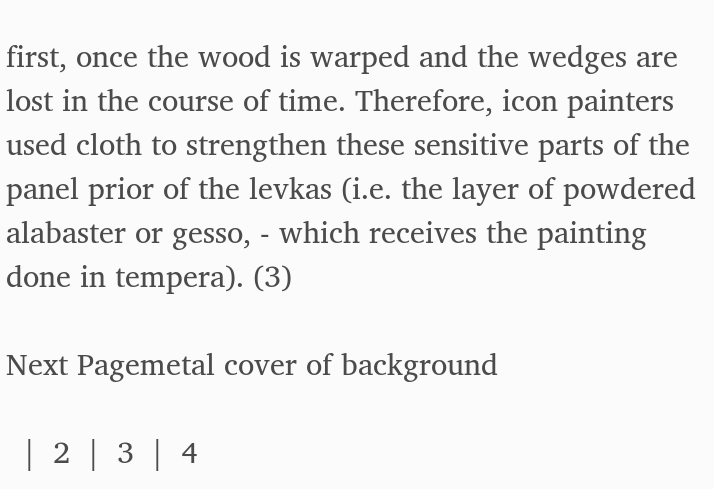first, once the wood is warped and the wedges are lost in the course of time. Therefore, icon painters used cloth to strengthen these sensitive parts of the panel prior of the levkas (i.e. the layer of powdered alabaster or gesso, - which receives the painting done in tempera). (3)

Next Pagemetal cover of background

  |  2  |  3  |  4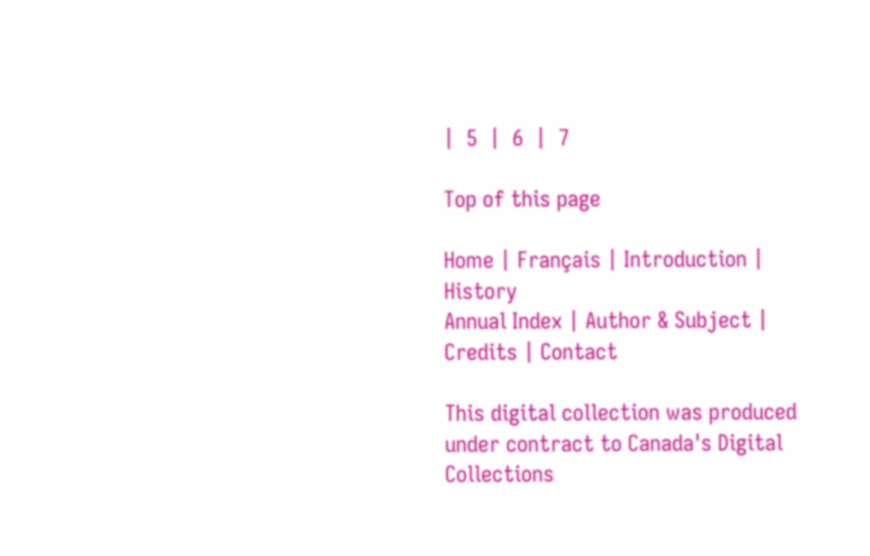|  5  |  6  |  7

Top of this page

Home | Français | Introduction | History
Annual Index | Author & Subject | Credits | Contact

This digital collection was produced under contract to Canada's Digital Collections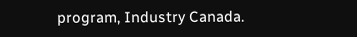program, Industry Canada.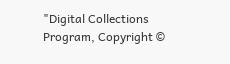"Digital Collections Program, Copyright ©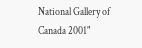National Gallery of Canada 2001"